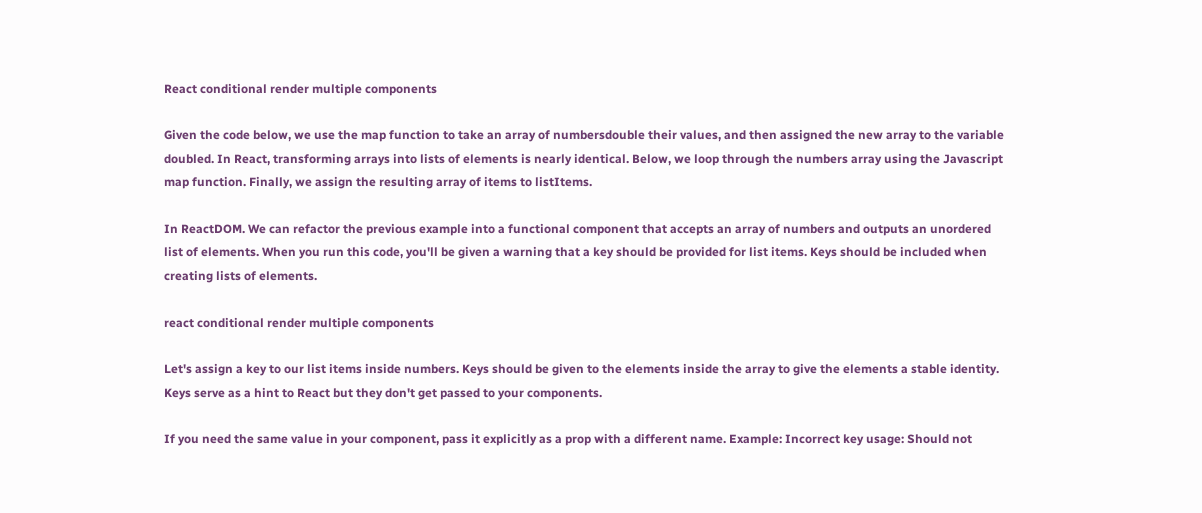React conditional render multiple components

Given the code below, we use the map function to take an array of numbersdouble their values, and then assigned the new array to the variable doubled. In React, transforming arrays into lists of elements is nearly identical. Below, we loop through the numbers array using the Javascript map function. Finally, we assign the resulting array of items to listItems.

In ReactDOM. We can refactor the previous example into a functional component that accepts an array of numbers and outputs an unordered list of elements. When you run this code, you'll be given a warning that a key should be provided for list items. Keys should be included when creating lists of elements.

react conditional render multiple components

Let's assign a key to our list items inside numbers. Keys should be given to the elements inside the array to give the elements a stable identity. Keys serve as a hint to React but they don't get passed to your components.

If you need the same value in your component, pass it explicitly as a prop with a different name. Example: Incorrect key usage: Should not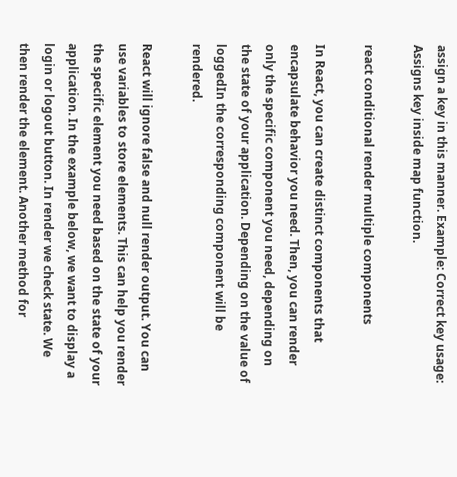assign a key in this manner. Example: Correct key usage: Assigns key inside map function.

react conditional render multiple components

In React, you can create distinct components that encapsulate behavior you need. Then, you can render only the specific component you need, depending on the state of your application. Depending on the value of loggedIn the corresponding component will be rendered.

React will ignore false and null render output. You can use variables to store elements. This can help you render the specific element you need based on the state of your application. In the example below, we want to display a login or logout button. In render we check state. We then render the element. Another method for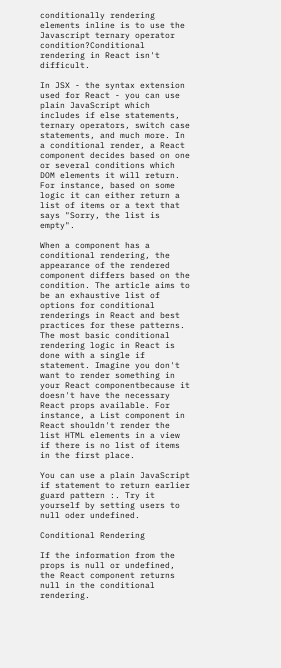conditionally rendering elements inline is to use the Javascript ternary operator condition?Conditional rendering in React isn't difficult.

In JSX - the syntax extension used for React - you can use plain JavaScript which includes if else statements, ternary operators, switch case statements, and much more. In a conditional render, a React component decides based on one or several conditions which DOM elements it will return. For instance, based on some logic it can either return a list of items or a text that says "Sorry, the list is empty".

When a component has a conditional rendering, the appearance of the rendered component differs based on the condition. The article aims to be an exhaustive list of options for conditional renderings in React and best practices for these patterns. The most basic conditional rendering logic in React is done with a single if statement. Imagine you don't want to render something in your React componentbecause it doesn't have the necessary React props available. For instance, a List component in React shouldn't render the list HTML elements in a view if there is no list of items in the first place.

You can use a plain JavaScript if statement to return earlier guard pattern :. Try it yourself by setting users to null oder undefined.

Conditional Rendering

If the information from the props is null or undefined, the React component returns null in the conditional rendering.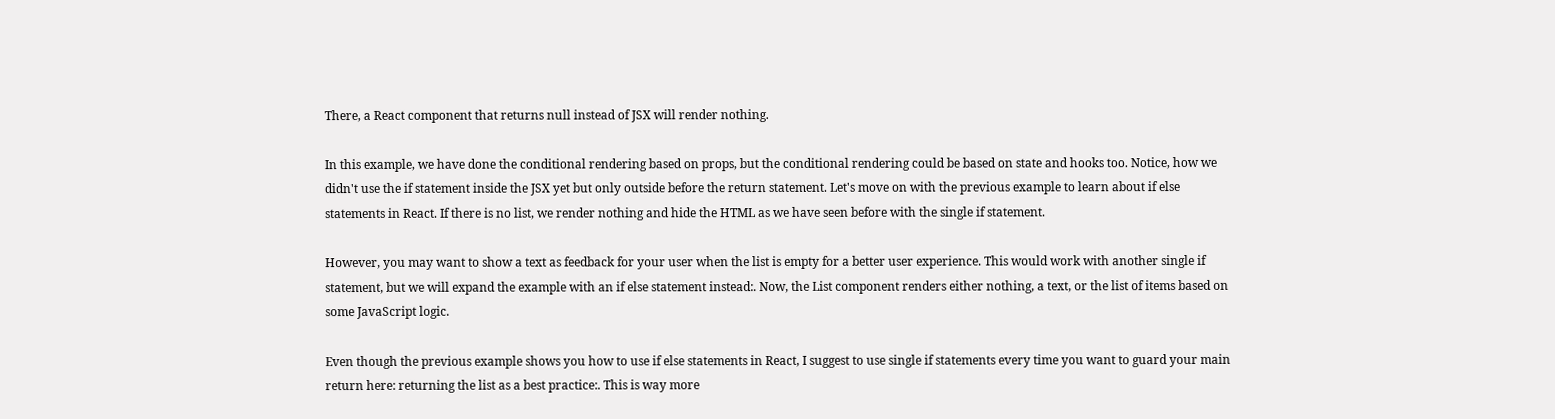There, a React component that returns null instead of JSX will render nothing.

In this example, we have done the conditional rendering based on props, but the conditional rendering could be based on state and hooks too. Notice, how we didn't use the if statement inside the JSX yet but only outside before the return statement. Let's move on with the previous example to learn about if else statements in React. If there is no list, we render nothing and hide the HTML as we have seen before with the single if statement.

However, you may want to show a text as feedback for your user when the list is empty for a better user experience. This would work with another single if statement, but we will expand the example with an if else statement instead:. Now, the List component renders either nothing, a text, or the list of items based on some JavaScript logic.

Even though the previous example shows you how to use if else statements in React, I suggest to use single if statements every time you want to guard your main return here: returning the list as a best practice:. This is way more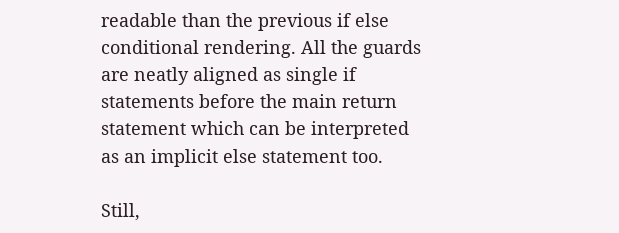readable than the previous if else conditional rendering. All the guards are neatly aligned as single if statements before the main return statement which can be interpreted as an implicit else statement too.

Still,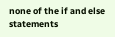none of the if and else statements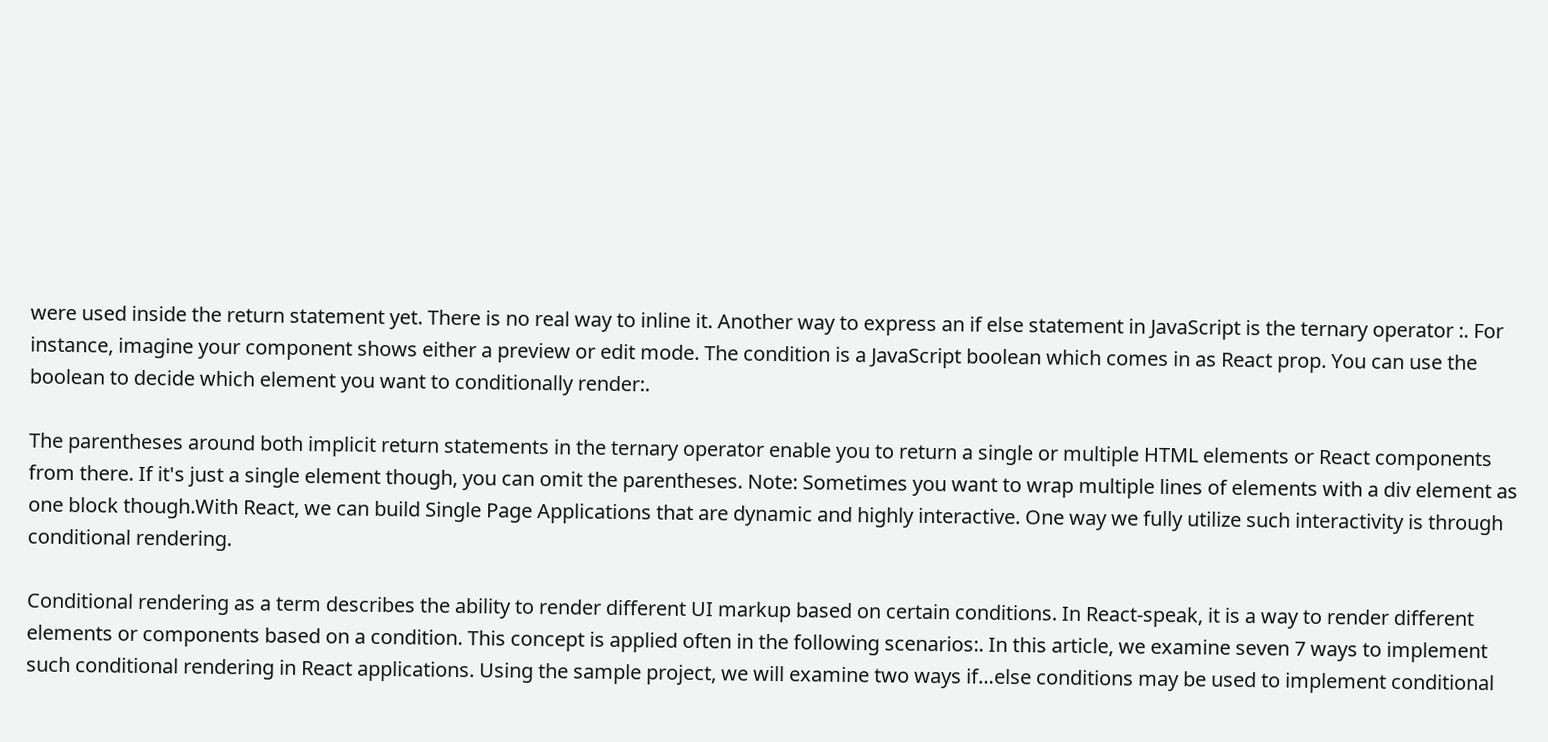were used inside the return statement yet. There is no real way to inline it. Another way to express an if else statement in JavaScript is the ternary operator :. For instance, imagine your component shows either a preview or edit mode. The condition is a JavaScript boolean which comes in as React prop. You can use the boolean to decide which element you want to conditionally render:.

The parentheses around both implicit return statements in the ternary operator enable you to return a single or multiple HTML elements or React components from there. If it's just a single element though, you can omit the parentheses. Note: Sometimes you want to wrap multiple lines of elements with a div element as one block though.With React, we can build Single Page Applications that are dynamic and highly interactive. One way we fully utilize such interactivity is through conditional rendering.

Conditional rendering as a term describes the ability to render different UI markup based on certain conditions. In React-speak, it is a way to render different elements or components based on a condition. This concept is applied often in the following scenarios:. In this article, we examine seven 7 ways to implement such conditional rendering in React applications. Using the sample project, we will examine two ways if…else conditions may be used to implement conditional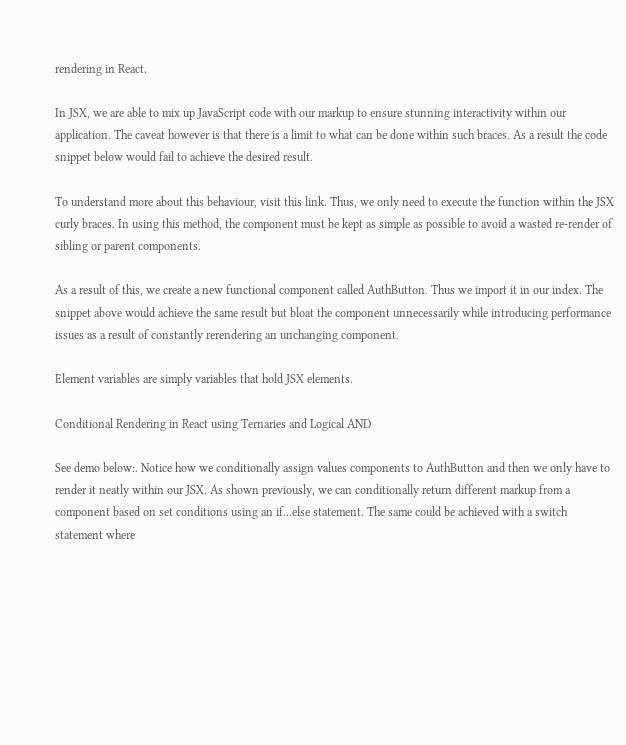rendering in React.

In JSX, we are able to mix up JavaScript code with our markup to ensure stunning interactivity within our application. The caveat however is that there is a limit to what can be done within such braces. As a result the code snippet below would fail to achieve the desired result.

To understand more about this behaviour, visit this link. Thus, we only need to execute the function within the JSX curly braces. In using this method, the component must be kept as simple as possible to avoid a wasted re-render of sibling or parent components.

As a result of this, we create a new functional component called AuthButton. Thus we import it in our index. The snippet above would achieve the same result but bloat the component unnecessarily while introducing performance issues as a result of constantly rerendering an unchanging component.

Element variables are simply variables that hold JSX elements.

Conditional Rendering in React using Ternaries and Logical AND

See demo below:. Notice how we conditionally assign values components to AuthButton and then we only have to render it neatly within our JSX. As shown previously, we can conditionally return different markup from a component based on set conditions using an if…else statement. The same could be achieved with a switch statement where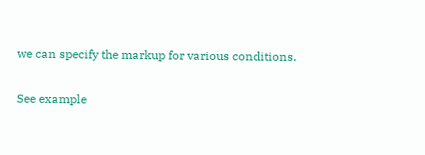we can specify the markup for various conditions.

See example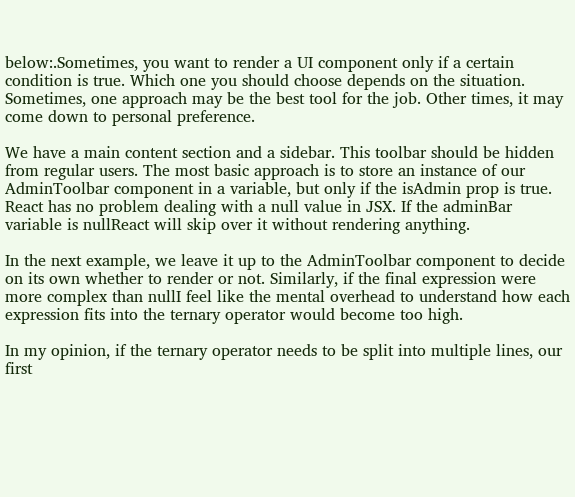below:.Sometimes, you want to render a UI component only if a certain condition is true. Which one you should choose depends on the situation. Sometimes, one approach may be the best tool for the job. Other times, it may come down to personal preference.

We have a main content section and a sidebar. This toolbar should be hidden from regular users. The most basic approach is to store an instance of our AdminToolbar component in a variable, but only if the isAdmin prop is true. React has no problem dealing with a null value in JSX. If the adminBar variable is nullReact will skip over it without rendering anything.

In the next example, we leave it up to the AdminToolbar component to decide on its own whether to render or not. Similarly, if the final expression were more complex than nullI feel like the mental overhead to understand how each expression fits into the ternary operator would become too high.

In my opinion, if the ternary operator needs to be split into multiple lines, our first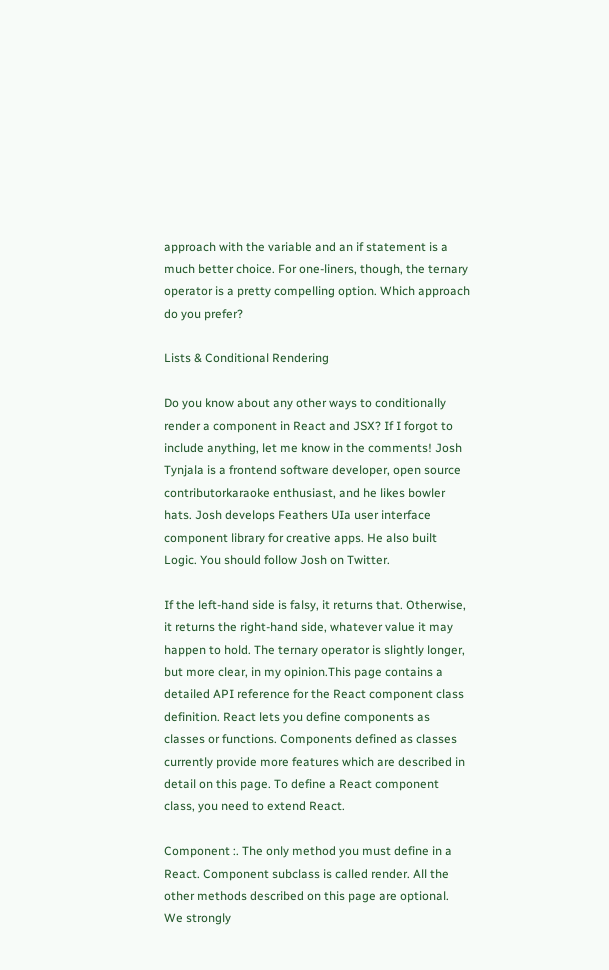approach with the variable and an if statement is a much better choice. For one-liners, though, the ternary operator is a pretty compelling option. Which approach do you prefer?

Lists & Conditional Rendering

Do you know about any other ways to conditionally render a component in React and JSX? If I forgot to include anything, let me know in the comments! Josh Tynjala is a frontend software developer, open source contributorkaraoke enthusiast, and he likes bowler hats. Josh develops Feathers UIa user interface component library for creative apps. He also built Logic. You should follow Josh on Twitter.

If the left-hand side is falsy, it returns that. Otherwise, it returns the right-hand side, whatever value it may happen to hold. The ternary operator is slightly longer, but more clear, in my opinion.This page contains a detailed API reference for the React component class definition. React lets you define components as classes or functions. Components defined as classes currently provide more features which are described in detail on this page. To define a React component class, you need to extend React.

Component :. The only method you must define in a React. Component subclass is called render. All the other methods described on this page are optional. We strongly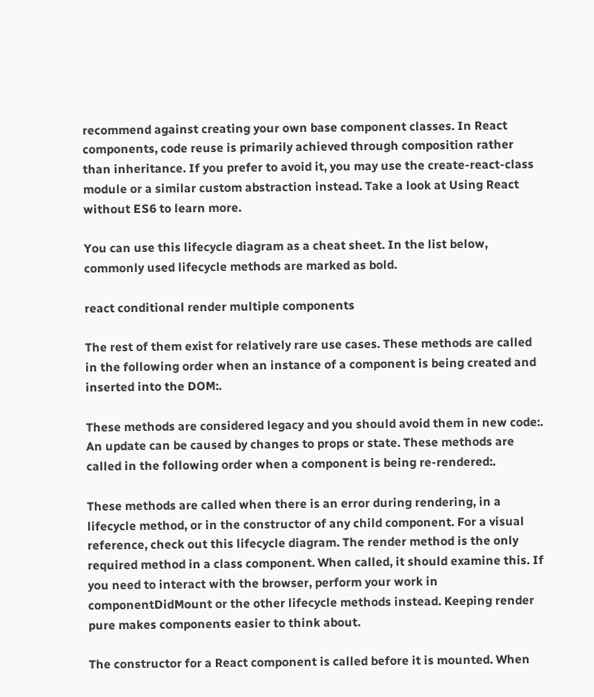recommend against creating your own base component classes. In React components, code reuse is primarily achieved through composition rather than inheritance. If you prefer to avoid it, you may use the create-react-class module or a similar custom abstraction instead. Take a look at Using React without ES6 to learn more.

You can use this lifecycle diagram as a cheat sheet. In the list below, commonly used lifecycle methods are marked as bold.

react conditional render multiple components

The rest of them exist for relatively rare use cases. These methods are called in the following order when an instance of a component is being created and inserted into the DOM:.

These methods are considered legacy and you should avoid them in new code:. An update can be caused by changes to props or state. These methods are called in the following order when a component is being re-rendered:.

These methods are called when there is an error during rendering, in a lifecycle method, or in the constructor of any child component. For a visual reference, check out this lifecycle diagram. The render method is the only required method in a class component. When called, it should examine this. If you need to interact with the browser, perform your work in componentDidMount or the other lifecycle methods instead. Keeping render pure makes components easier to think about.

The constructor for a React component is called before it is mounted. When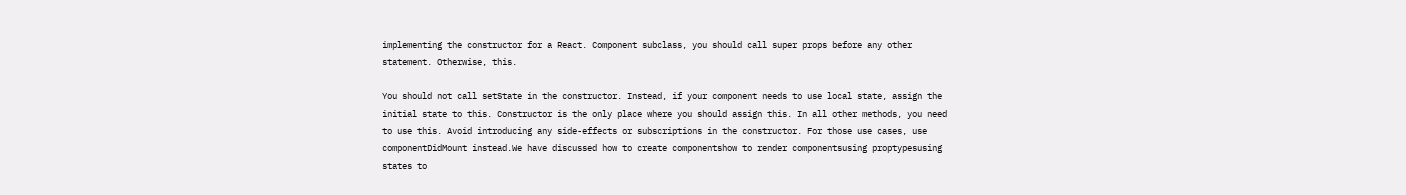implementing the constructor for a React. Component subclass, you should call super props before any other statement. Otherwise, this.

You should not call setState in the constructor. Instead, if your component needs to use local state, assign the initial state to this. Constructor is the only place where you should assign this. In all other methods, you need to use this. Avoid introducing any side-effects or subscriptions in the constructor. For those use cases, use componentDidMount instead.We have discussed how to create componentshow to render componentsusing proptypesusing states to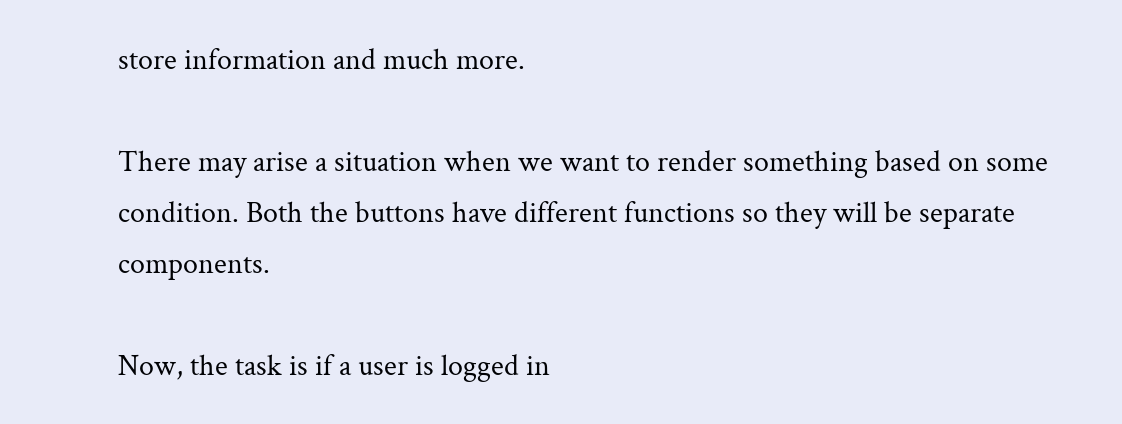store information and much more.

There may arise a situation when we want to render something based on some condition. Both the buttons have different functions so they will be separate components.

Now, the task is if a user is logged in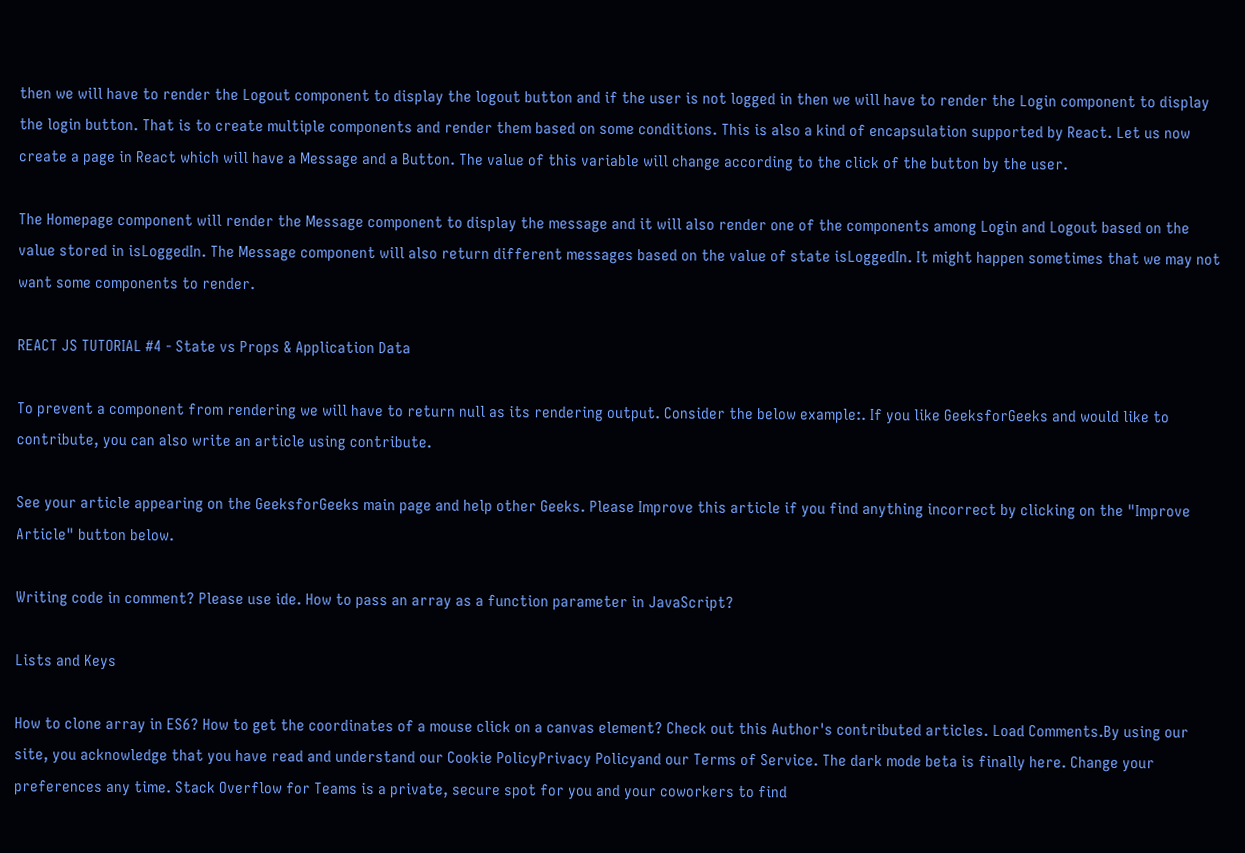then we will have to render the Logout component to display the logout button and if the user is not logged in then we will have to render the Login component to display the login button. That is to create multiple components and render them based on some conditions. This is also a kind of encapsulation supported by React. Let us now create a page in React which will have a Message and a Button. The value of this variable will change according to the click of the button by the user.

The Homepage component will render the Message component to display the message and it will also render one of the components among Login and Logout based on the value stored in isLoggedIn. The Message component will also return different messages based on the value of state isLoggedIn. It might happen sometimes that we may not want some components to render.

REACT JS TUTORIAL #4 - State vs Props & Application Data

To prevent a component from rendering we will have to return null as its rendering output. Consider the below example:. If you like GeeksforGeeks and would like to contribute, you can also write an article using contribute.

See your article appearing on the GeeksforGeeks main page and help other Geeks. Please Improve this article if you find anything incorrect by clicking on the "Improve Article" button below.

Writing code in comment? Please use ide. How to pass an array as a function parameter in JavaScript?

Lists and Keys

How to clone array in ES6? How to get the coordinates of a mouse click on a canvas element? Check out this Author's contributed articles. Load Comments.By using our site, you acknowledge that you have read and understand our Cookie PolicyPrivacy Policyand our Terms of Service. The dark mode beta is finally here. Change your preferences any time. Stack Overflow for Teams is a private, secure spot for you and your coworkers to find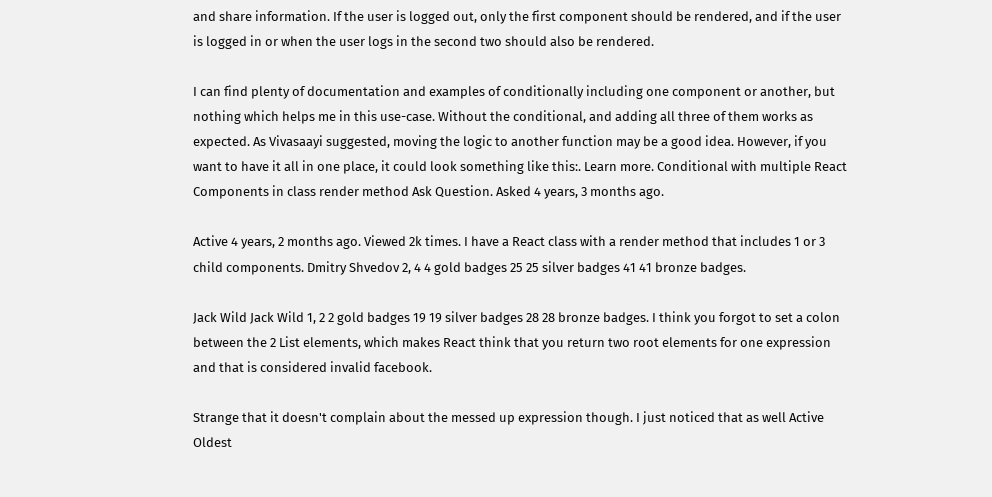and share information. If the user is logged out, only the first component should be rendered, and if the user is logged in or when the user logs in the second two should also be rendered.

I can find plenty of documentation and examples of conditionally including one component or another, but nothing which helps me in this use-case. Without the conditional, and adding all three of them works as expected. As Vivasaayi suggested, moving the logic to another function may be a good idea. However, if you want to have it all in one place, it could look something like this:. Learn more. Conditional with multiple React Components in class render method Ask Question. Asked 4 years, 3 months ago.

Active 4 years, 2 months ago. Viewed 2k times. I have a React class with a render method that includes 1 or 3 child components. Dmitry Shvedov 2, 4 4 gold badges 25 25 silver badges 41 41 bronze badges.

Jack Wild Jack Wild 1, 2 2 gold badges 19 19 silver badges 28 28 bronze badges. I think you forgot to set a colon between the 2 List elements, which makes React think that you return two root elements for one expression and that is considered invalid facebook.

Strange that it doesn't complain about the messed up expression though. I just noticed that as well Active Oldest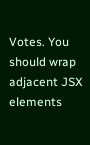Votes. You should wrap adjacent JSX elements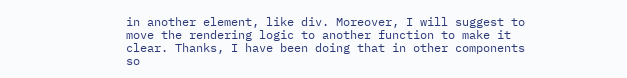in another element, like div. Moreover, I will suggest to move the rendering logic to another function to make it clear. Thanks, I have been doing that in other components so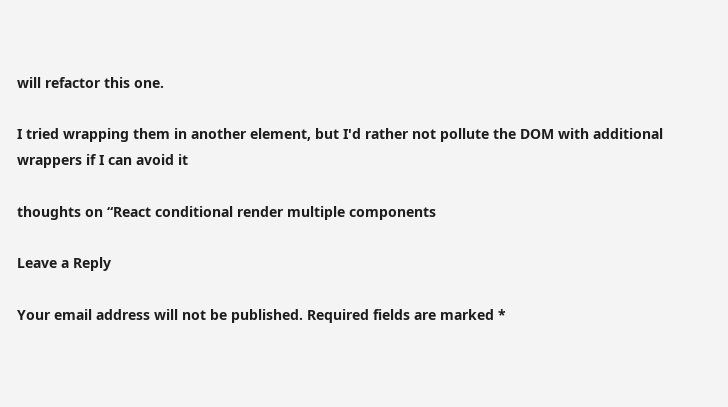will refactor this one.

I tried wrapping them in another element, but I'd rather not pollute the DOM with additional wrappers if I can avoid it

thoughts on “React conditional render multiple components

Leave a Reply

Your email address will not be published. Required fields are marked *